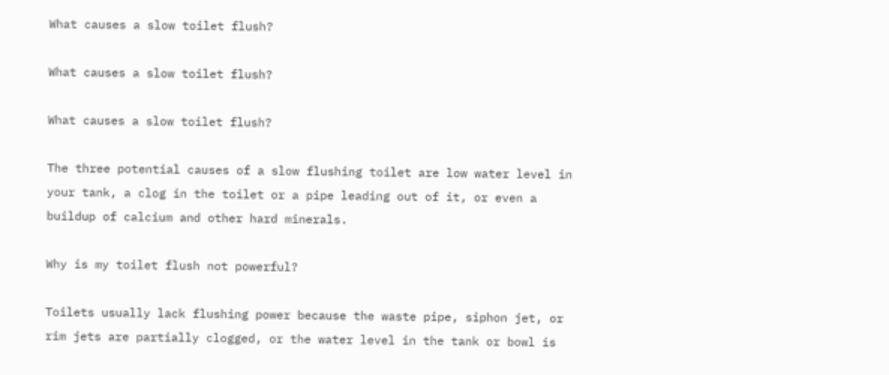What causes a slow toilet flush?

What causes a slow toilet flush?

What causes a slow toilet flush?

The three potential causes of a slow flushing toilet are low water level in your tank, a clog in the toilet or a pipe leading out of it, or even a buildup of calcium and other hard minerals.

Why is my toilet flush not powerful?

Toilets usually lack flushing power because the waste pipe, siphon jet, or rim jets are partially clogged, or the water level in the tank or bowl is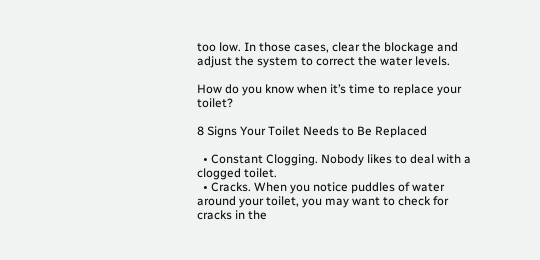too low. In those cases, clear the blockage and adjust the system to correct the water levels.

How do you know when it’s time to replace your toilet?

8 Signs Your Toilet Needs to Be Replaced

  • Constant Clogging. Nobody likes to deal with a clogged toilet.
  • Cracks. When you notice puddles of water around your toilet, you may want to check for cracks in the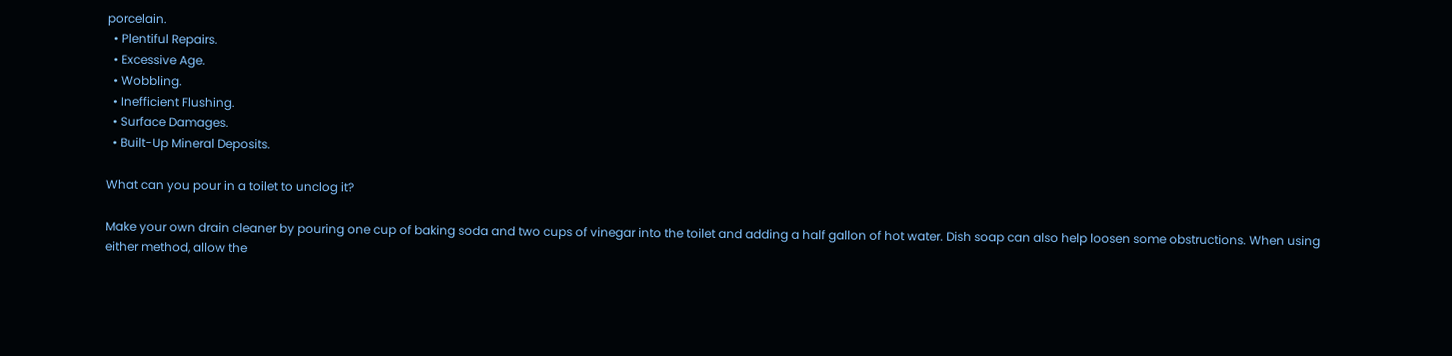porcelain.
  • Plentiful Repairs.
  • Excessive Age.
  • Wobbling.
  • Inefficient Flushing.
  • Surface Damages.
  • Built-Up Mineral Deposits.

What can you pour in a toilet to unclog it?

Make your own drain cleaner by pouring one cup of baking soda and two cups of vinegar into the toilet and adding a half gallon of hot water. Dish soap can also help loosen some obstructions. When using either method, allow the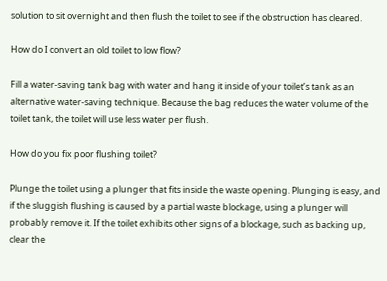solution to sit overnight and then flush the toilet to see if the obstruction has cleared.

How do I convert an old toilet to low flow?

Fill a water-saving tank bag with water and hang it inside of your toilet’s tank as an alternative water-saving technique. Because the bag reduces the water volume of the toilet tank, the toilet will use less water per flush.

How do you fix poor flushing toilet?

Plunge the toilet using a plunger that fits inside the waste opening. Plunging is easy, and if the sluggish flushing is caused by a partial waste blockage, using a plunger will probably remove it. If the toilet exhibits other signs of a blockage, such as backing up, clear the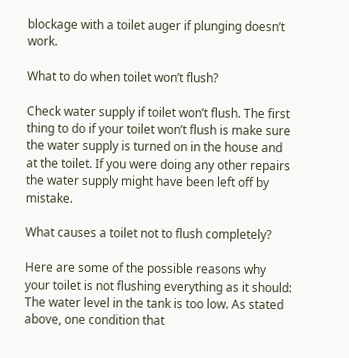blockage with a toilet auger if plunging doesn’t work.

What to do when toilet won’t flush?

Check water supply if toilet won’t flush. The first thing to do if your toilet won’t flush is make sure the water supply is turned on in the house and at the toilet. If you were doing any other repairs the water supply might have been left off by mistake.

What causes a toilet not to flush completely?

Here are some of the possible reasons why your toilet is not flushing everything as it should: The water level in the tank is too low. As stated above, one condition that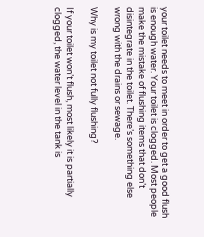your toilet needs to meet in order to get a good flush is enough water. Your toilet is clogged. Most people make the mistake of flushing items that don’t disintegrate in the toilet. There’s something else wrong with the drains or sewage.

Why is my toilet not fully flushing?

If your toilet won’t flush, most likely it is partially clogged, the water level in the tank is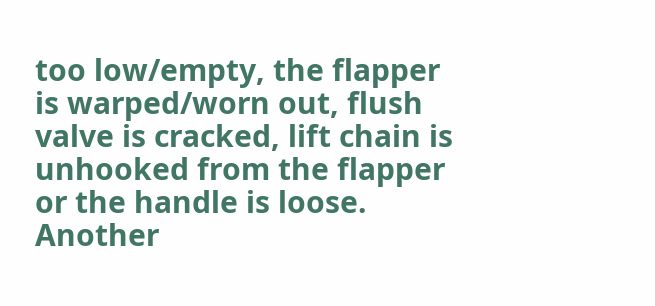too low/empty, the flapper is warped/worn out, flush valve is cracked, lift chain is unhooked from the flapper or the handle is loose. Another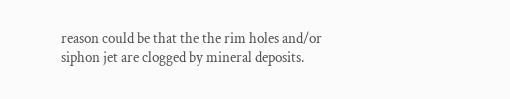reason could be that the the rim holes and/or siphon jet are clogged by mineral deposits.